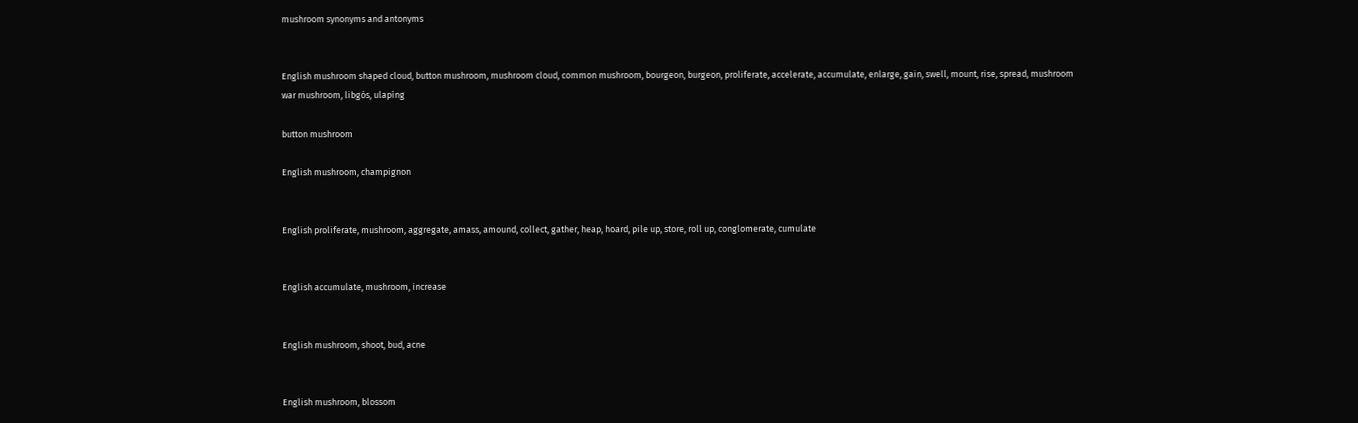mushroom synonyms and antonyms


English mushroom shaped cloud, button mushroom, mushroom cloud, common mushroom, bourgeon, burgeon, proliferate, accelerate, accumulate, enlarge, gain, swell, mount, rise, spread, mushroom
war mushroom, libgós, ulapíng

button mushroom

English mushroom, champignon


English proliferate, mushroom, aggregate, amass, amound, collect, gather, heap, hoard, pile up, store, roll up, conglomerate, cumulate


English accumulate, mushroom, increase


English mushroom, shoot, bud, acne


English mushroom, blossom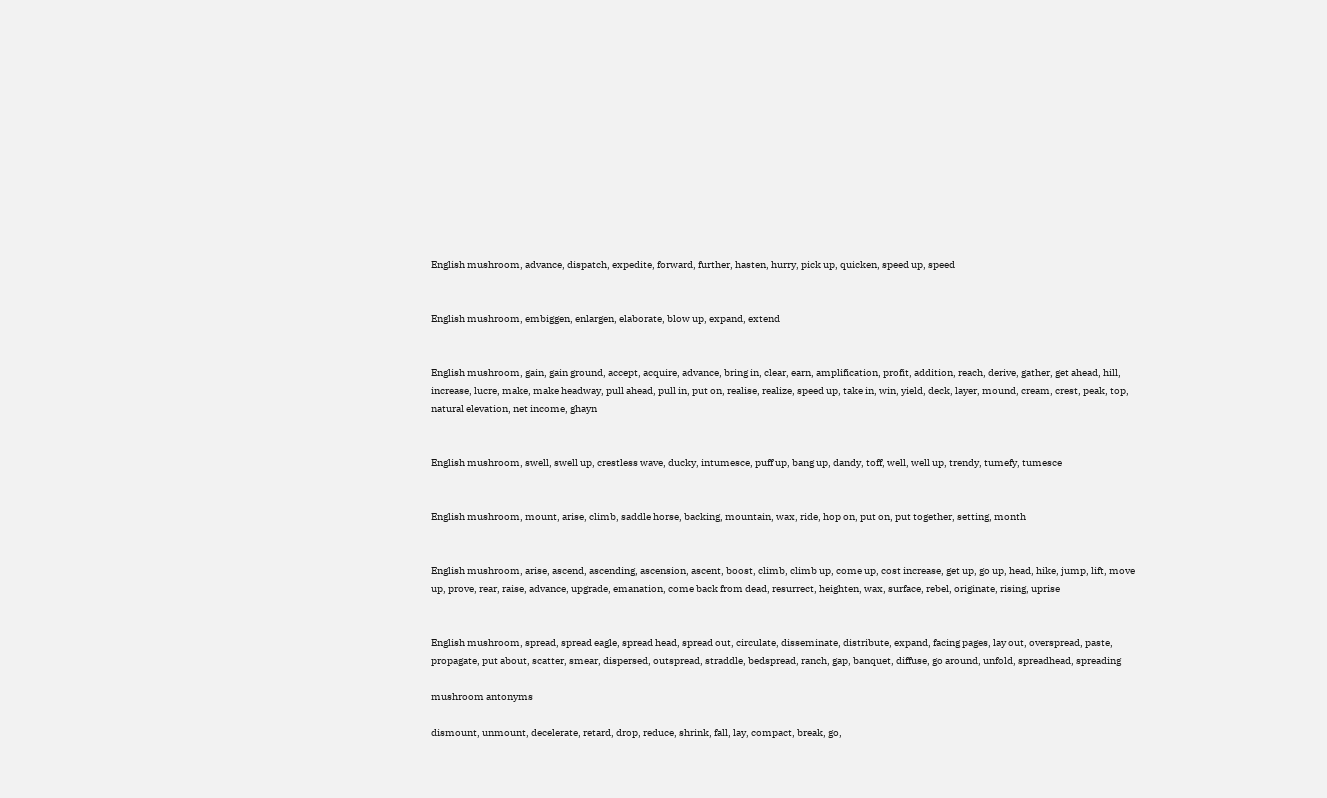English mushroom, advance, dispatch, expedite, forward, further, hasten, hurry, pick up, quicken, speed up, speed


English mushroom, embiggen, enlargen, elaborate, blow up, expand, extend


English mushroom, gain, gain ground, accept, acquire, advance, bring in, clear, earn, amplification, profit, addition, reach, derive, gather, get ahead, hill, increase, lucre, make, make headway, pull ahead, pull in, put on, realise, realize, speed up, take in, win, yield, deck, layer, mound, cream, crest, peak, top, natural elevation, net income, ghayn


English mushroom, swell, swell up, crestless wave, ducky, intumesce, puff up, bang up, dandy, toff, well, well up, trendy, tumefy, tumesce


English mushroom, mount, arise, climb, saddle horse, backing, mountain, wax, ride, hop on, put on, put together, setting, month


English mushroom, arise, ascend, ascending, ascension, ascent, boost, climb, climb up, come up, cost increase, get up, go up, head, hike, jump, lift, move up, prove, rear, raise, advance, upgrade, emanation, come back from dead, resurrect, heighten, wax, surface, rebel, originate, rising, uprise


English mushroom, spread, spread eagle, spread head, spread out, circulate, disseminate, distribute, expand, facing pages, lay out, overspread, paste, propagate, put about, scatter, smear, dispersed, outspread, straddle, bedspread, ranch, gap, banquet, diffuse, go around, unfold, spreadhead, spreading

mushroom antonyms

dismount, unmount, decelerate, retard, drop, reduce, shrink, fall, lay, compact, break, go,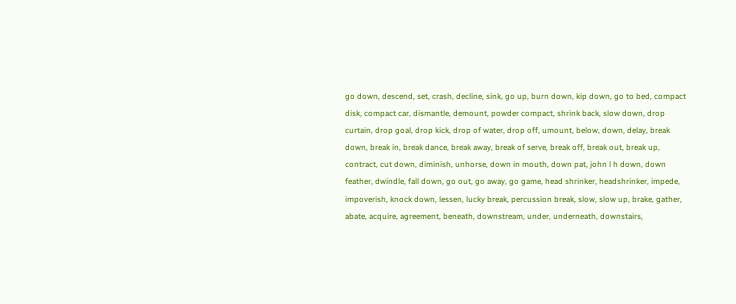go down, descend, set, crash, decline, sink, go up, burn down, kip down, go to bed, compact disk, compact car, dismantle, demount, powder compact, shrink back, slow down, drop curtain, drop goal, drop kick, drop of water, drop off, umount, below, down, delay, break down, break in, break dance, break away, break of serve, break off, break out, break up, contract, cut down, diminish, unhorse, down in mouth, down pat, john l h down, down feather, dwindle, fall down, go out, go away, go game, head shrinker, headshrinker, impede, impoverish, knock down, lessen, lucky break, percussion break, slow, slow up, brake, gather, abate, acquire, agreement, beneath, downstream, under, underneath, downstairs,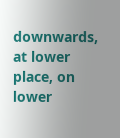downwards, at lower place, on lower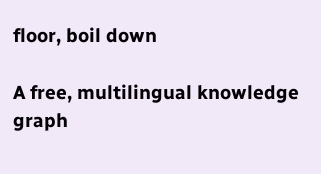floor, boil down

A free, multilingual knowledge graph